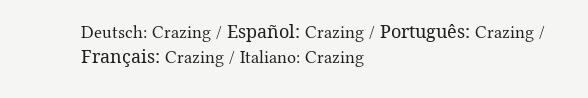Deutsch: Crazing / Español: Crazing / Português: Crazing / Français: Crazing / Italiano: Crazing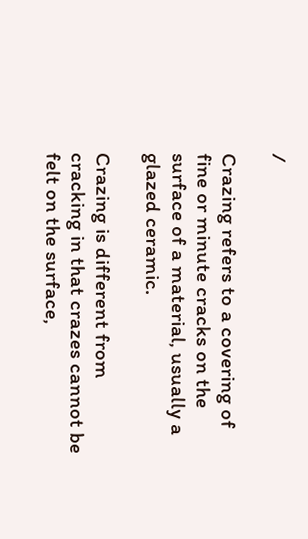/

Crazing refers to a covering of fine or minute cracks on the surface of a material, usually a glazed ceramic.

Crazing is different from cracking in that crazes cannot be felt on the surface,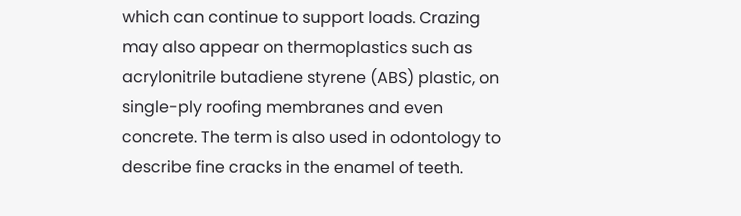which can continue to support loads. Crazing may also appear on thermoplastics such as acrylonitrile butadiene styrene (ABS) plastic, on single-ply roofing membranes and even concrete. The term is also used in odontology to describe fine cracks in the enamel of teeth.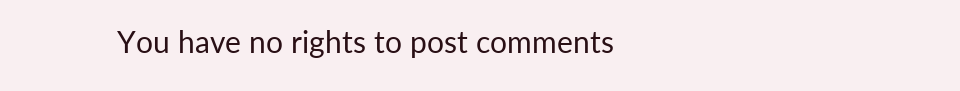You have no rights to post comments